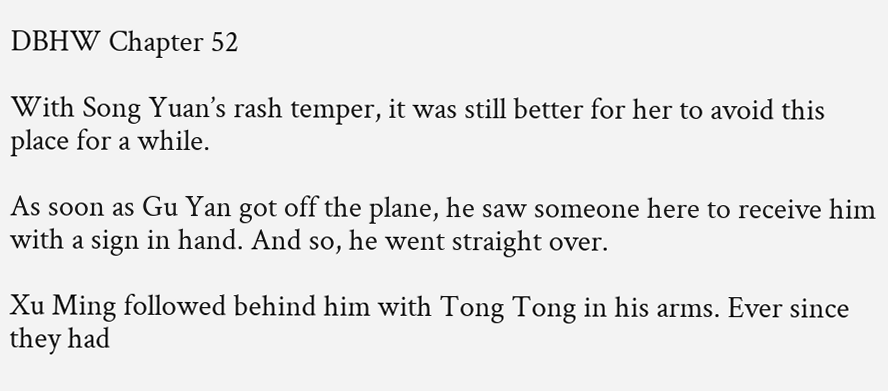DBHW Chapter 52

With Song Yuan’s rash temper, it was still better for her to avoid this place for a while.

As soon as Gu Yan got off the plane, he saw someone here to receive him with a sign in hand. And so, he went straight over.

Xu Ming followed behind him with Tong Tong in his arms. Ever since they had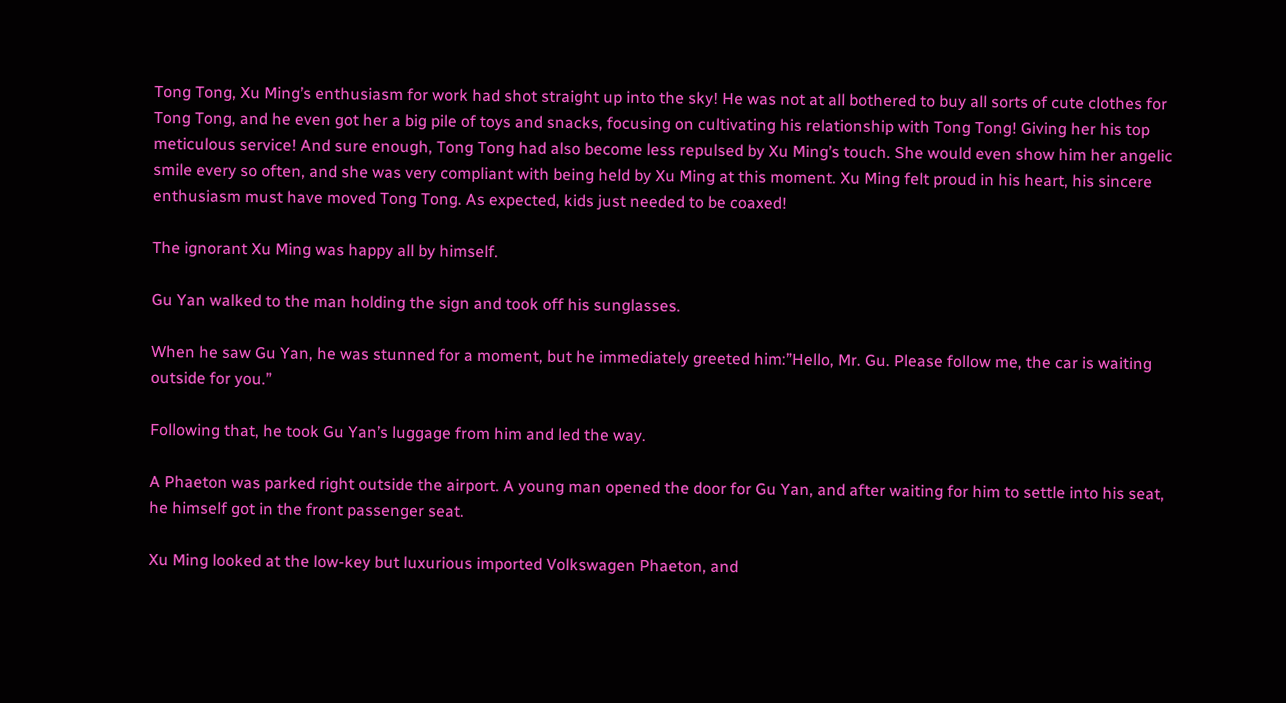Tong Tong, Xu Ming’s enthusiasm for work had shot straight up into the sky! He was not at all bothered to buy all sorts of cute clothes for Tong Tong, and he even got her a big pile of toys and snacks, focusing on cultivating his relationship with Tong Tong! Giving her his top meticulous service! And sure enough, Tong Tong had also become less repulsed by Xu Ming’s touch. She would even show him her angelic smile every so often, and she was very compliant with being held by Xu Ming at this moment. Xu Ming felt proud in his heart, his sincere enthusiasm must have moved Tong Tong. As expected, kids just needed to be coaxed!

The ignorant Xu Ming was happy all by himself.

Gu Yan walked to the man holding the sign and took off his sunglasses.

When he saw Gu Yan, he was stunned for a moment, but he immediately greeted him:”Hello, Mr. Gu. Please follow me, the car is waiting outside for you.”

Following that, he took Gu Yan’s luggage from him and led the way.

A Phaeton was parked right outside the airport. A young man opened the door for Gu Yan, and after waiting for him to settle into his seat, he himself got in the front passenger seat.

Xu Ming looked at the low-key but luxurious imported Volkswagen Phaeton, and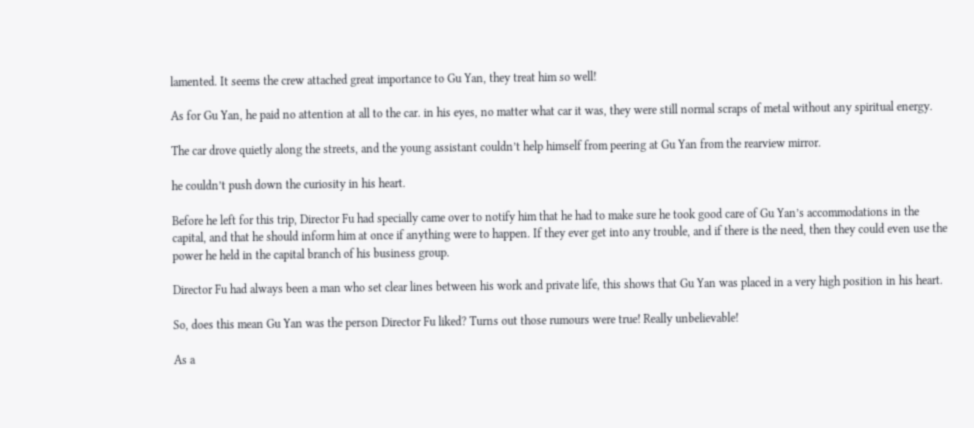lamented. It seems the crew attached great importance to Gu Yan, they treat him so well!

As for Gu Yan, he paid no attention at all to the car. in his eyes, no matter what car it was, they were still normal scraps of metal without any spiritual energy.

The car drove quietly along the streets, and the young assistant couldn’t help himself from peering at Gu Yan from the rearview mirror.

he couldn’t push down the curiosity in his heart.

Before he left for this trip, Director Fu had specially came over to notify him that he had to make sure he took good care of Gu Yan’s accommodations in the capital, and that he should inform him at once if anything were to happen. If they ever get into any trouble, and if there is the need, then they could even use the power he held in the capital branch of his business group.

Director Fu had always been a man who set clear lines between his work and private life, this shows that Gu Yan was placed in a very high position in his heart.

So, does this mean Gu Yan was the person Director Fu liked? Turns out those rumours were true! Really unbelievable!

As a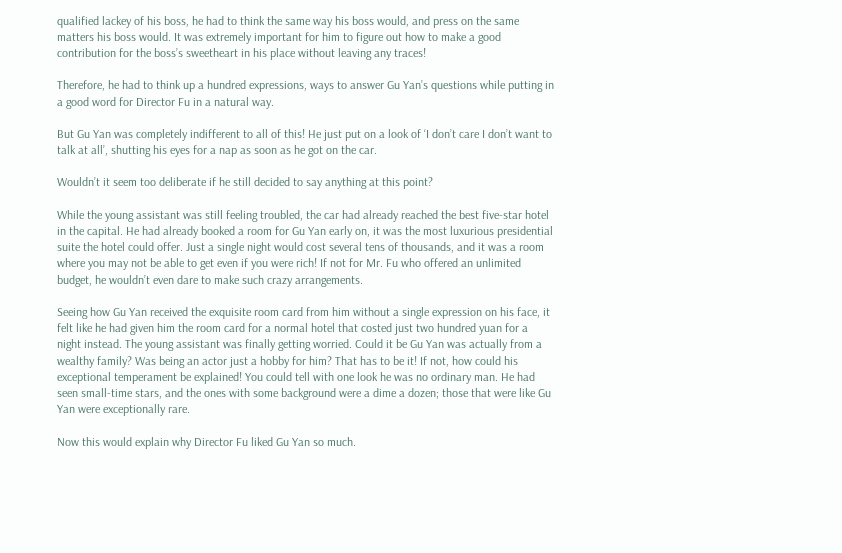qualified lackey of his boss, he had to think the same way his boss would, and press on the same matters his boss would. It was extremely important for him to figure out how to make a good contribution for the boss’s sweetheart in his place without leaving any traces!

Therefore, he had to think up a hundred expressions, ways to answer Gu Yan’s questions while putting in a good word for Director Fu in a natural way.

But Gu Yan was completely indifferent to all of this! He just put on a look of ‘I don’t care I don’t want to talk at all’, shutting his eyes for a nap as soon as he got on the car.

Wouldn’t it seem too deliberate if he still decided to say anything at this point?

While the young assistant was still feeling troubled, the car had already reached the best five-star hotel in the capital. He had already booked a room for Gu Yan early on, it was the most luxurious presidential suite the hotel could offer. Just a single night would cost several tens of thousands, and it was a room where you may not be able to get even if you were rich! If not for Mr. Fu who offered an unlimited budget, he wouldn’t even dare to make such crazy arrangements.

Seeing how Gu Yan received the exquisite room card from him without a single expression on his face, it felt like he had given him the room card for a normal hotel that costed just two hundred yuan for a night instead. The young assistant was finally getting worried. Could it be Gu Yan was actually from a wealthy family? Was being an actor just a hobby for him? That has to be it! If not, how could his exceptional temperament be explained! You could tell with one look he was no ordinary man. He had seen small-time stars, and the ones with some background were a dime a dozen; those that were like Gu Yan were exceptionally rare.

Now this would explain why Director Fu liked Gu Yan so much.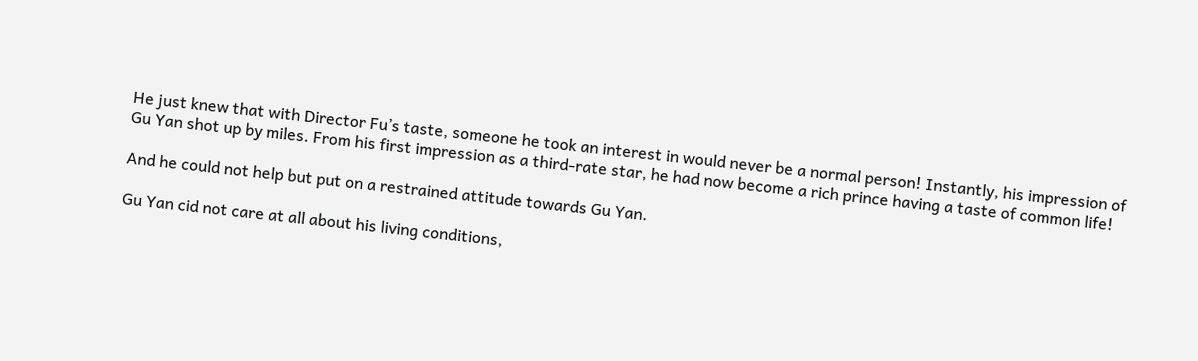He just knew that with Director Fu’s taste, someone he took an interest in would never be a normal person! Instantly, his impression of Gu Yan shot up by miles. From his first impression as a third-rate star, he had now become a rich prince having a taste of common life!

And he could not help but put on a restrained attitude towards Gu Yan.

Gu Yan cid not care at all about his living conditions,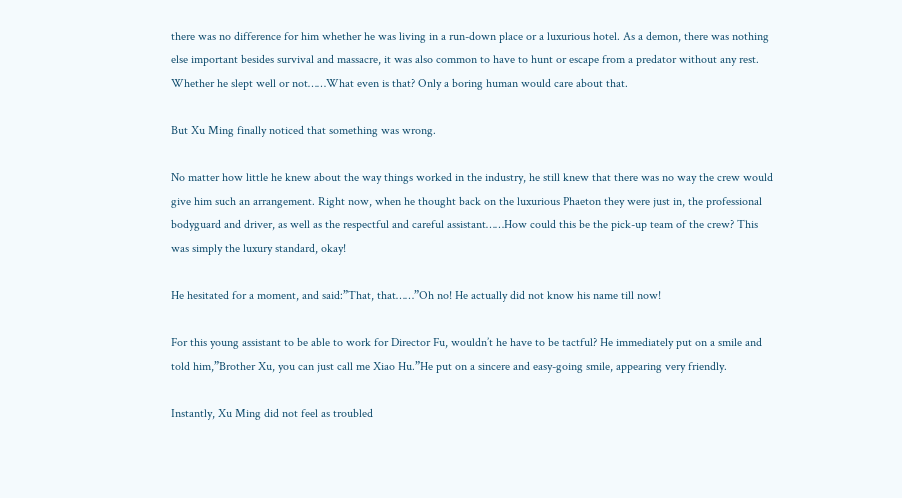there was no difference for him whether he was living in a run-down place or a luxurious hotel. As a demon, there was nothing else important besides survival and massacre, it was also common to have to hunt or escape from a predator without any rest. Whether he slept well or not……What even is that? Only a boring human would care about that.

But Xu Ming finally noticed that something was wrong.

No matter how little he knew about the way things worked in the industry, he still knew that there was no way the crew would give him such an arrangement. Right now, when he thought back on the luxurious Phaeton they were just in, the professional bodyguard and driver, as well as the respectful and careful assistant……How could this be the pick-up team of the crew? This was simply the luxury standard, okay!

He hesitated for a moment, and said:”That, that……”Oh no! He actually did not know his name till now!

For this young assistant to be able to work for Director Fu, wouldn’t he have to be tactful? He immediately put on a smile and told him,”Brother Xu, you can just call me Xiao Hu.”He put on a sincere and easy-going smile, appearing very friendly.

Instantly, Xu Ming did not feel as troubled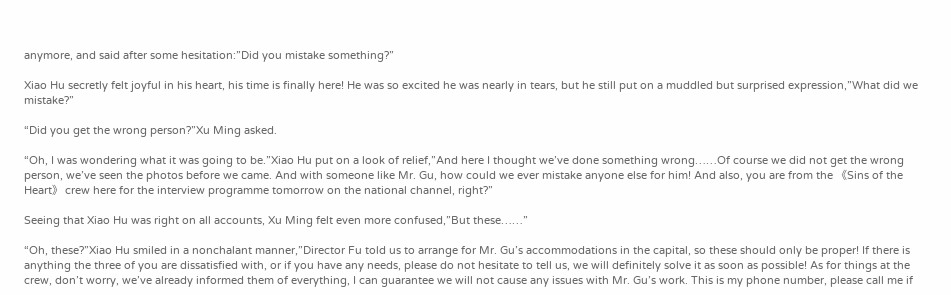anymore, and said after some hesitation:”Did you mistake something?”

Xiao Hu secretly felt joyful in his heart, his time is finally here! He was so excited he was nearly in tears, but he still put on a muddled but surprised expression,”What did we mistake?”

“Did you get the wrong person?”Xu Ming asked.

“Oh, I was wondering what it was going to be.”Xiao Hu put on a look of relief,”And here I thought we’ve done something wrong……Of course we did not get the wrong person, we’ve seen the photos before we came. And with someone like Mr. Gu, how could we ever mistake anyone else for him! And also, you are from the 《Sins of the Heart》 crew here for the interview programme tomorrow on the national channel, right?”

Seeing that Xiao Hu was right on all accounts, Xu Ming felt even more confused,”But these……”

“Oh, these?”Xiao Hu smiled in a nonchalant manner,”Director Fu told us to arrange for Mr. Gu’s accommodations in the capital, so these should only be proper! If there is anything the three of you are dissatisfied with, or if you have any needs, please do not hesitate to tell us, we will definitely solve it as soon as possible! As for things at the crew, don’t worry, we’ve already informed them of everything, I can guarantee we will not cause any issues with Mr. Gu’s work. This is my phone number, please call me if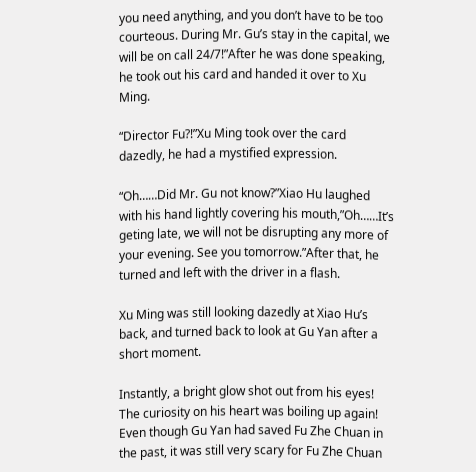you need anything, and you don’t have to be too courteous. During Mr. Gu’s stay in the capital, we will be on call 24/7!”After he was done speaking, he took out his card and handed it over to Xu Ming.

“Director Fu?!”Xu Ming took over the card dazedly, he had a mystified expression.

“Oh……Did Mr. Gu not know?”Xiao Hu laughed with his hand lightly covering his mouth,”Oh……It’s geting late, we will not be disrupting any more of your evening. See you tomorrow.”After that, he turned and left with the driver in a flash.

Xu Ming was still looking dazedly at Xiao Hu’s back, and turned back to look at Gu Yan after a short moment.

Instantly, a bright glow shot out from his eyes! The curiosity on his heart was boiling up again! Even though Gu Yan had saved Fu Zhe Chuan in the past, it was still very scary for Fu Zhe Chuan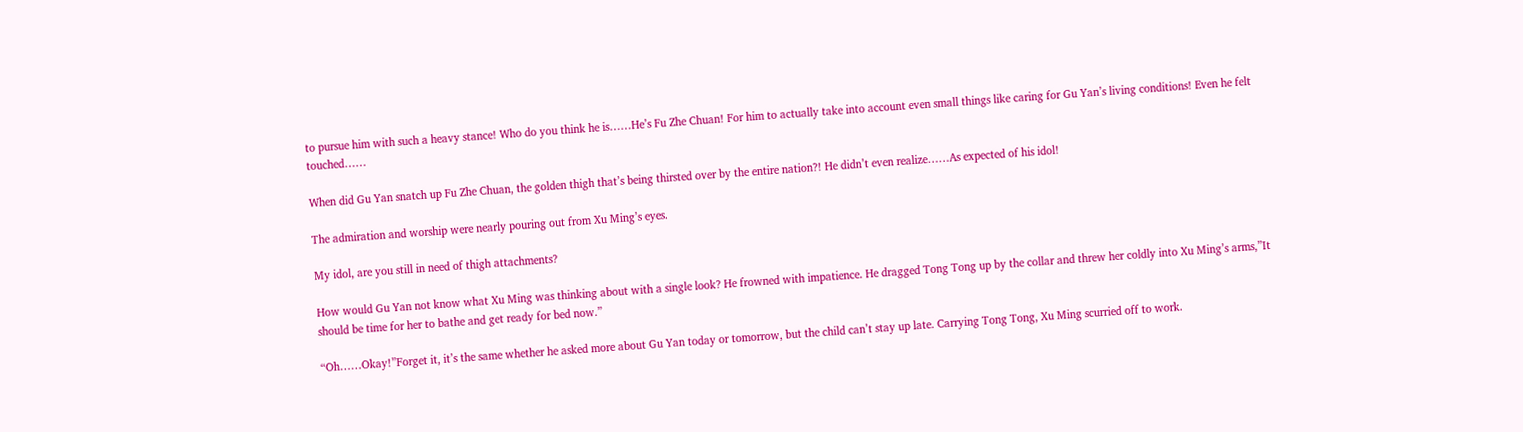to pursue him with such a heavy stance! Who do you think he is……He’s Fu Zhe Chuan! For him to actually take into account even small things like caring for Gu Yan’s living conditions! Even he felt touched……

When did Gu Yan snatch up Fu Zhe Chuan, the golden thigh that’s being thirsted over by the entire nation?! He didn’t even realize……As expected of his idol!

The admiration and worship were nearly pouring out from Xu Ming’s eyes.

My idol, are you still in need of thigh attachments?

How would Gu Yan not know what Xu Ming was thinking about with a single look? He frowned with impatience. He dragged Tong Tong up by the collar and threw her coldly into Xu Ming’s arms,”It should be time for her to bathe and get ready for bed now.”

“Oh……Okay!”Forget it, it’s the same whether he asked more about Gu Yan today or tomorrow, but the child can’t stay up late. Carrying Tong Tong, Xu Ming scurried off to work.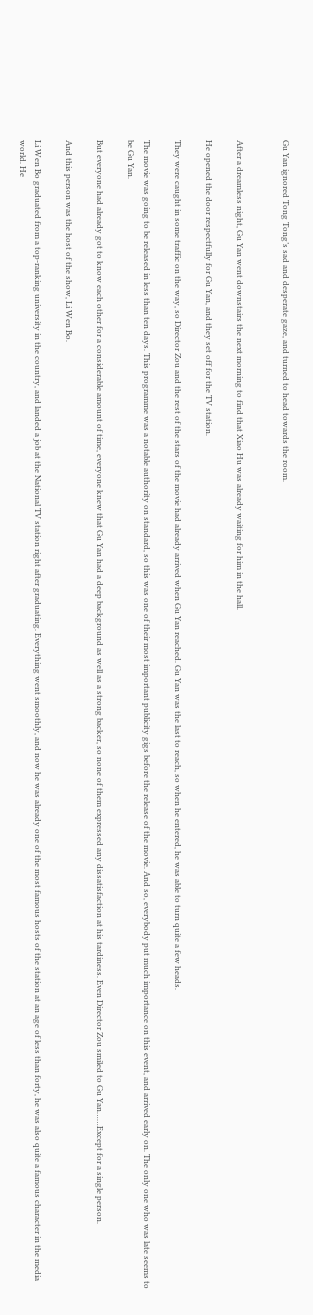Gu Yan ignored Tong Tong’s sad and desperate gaze, and turned to head towards the room.


After a dreamless night, Gu Yan went downstairs the next morning to find that Xiao Hu was already waiting for him in the hall.

He opened the door respectfully for Gu Yan, and they set off for the TV station.

They were caught in some traffic on the way, so Director Zou and the rest of the stars of the movie had already arrived when Gu Yan reached. Gu Yan was the last to reach, so when he entered, he was able to turn quite a few heads.

The movie was going to be released in less than ten days. This programme was a notable authority on standard, so this was one of their most important publicity gigs before the release of the movie. And so, everybody put much importance on this event, and arrived early on. The only one who was late seems to be Gu Yan.

But everyone had already got to know each other for a considerable amount of time, everyone knew that Gu Yan had a deep background as well as a strong backer, so none of them expressed any dissatisfaction at his tardiness. Even Director Zou smiled to Gu Yan……Except for a single person.

And this person was the host of the show, Li Wen Bo.

Li Wen Bo graduated from a top-ranking university in the country, and landed a job at the National TV station right after graduating. Everything went smoothly, and now he was already one of the most famous hosts of the station at an age of less than forty, he was also quite a famous character in the media world. He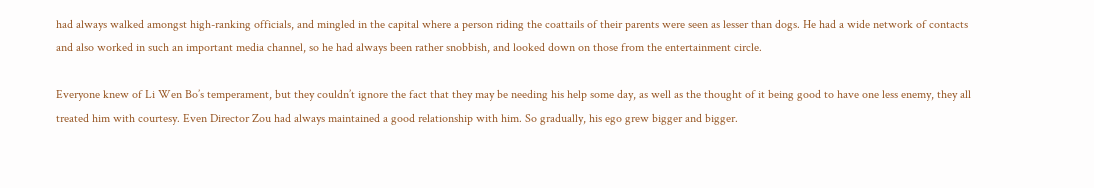had always walked amongst high-ranking officials, and mingled in the capital where a person riding the coattails of their parents were seen as lesser than dogs. He had a wide network of contacts and also worked in such an important media channel, so he had always been rather snobbish, and looked down on those from the entertainment circle.

Everyone knew of Li Wen Bo’s temperament, but they couldn’t ignore the fact that they may be needing his help some day, as well as the thought of it being good to have one less enemy, they all treated him with courtesy. Even Director Zou had always maintained a good relationship with him. So gradually, his ego grew bigger and bigger.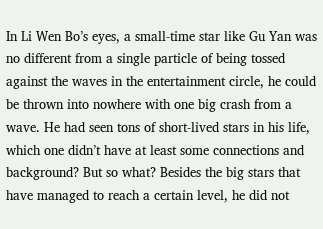In Li Wen Bo’s eyes, a small-time star like Gu Yan was no different from a single particle of being tossed against the waves in the entertainment circle, he could be thrown into nowhere with one big crash from a wave. He had seen tons of short-lived stars in his life, which one didn’t have at least some connections and background? But so what? Besides the big stars that have managed to reach a certain level, he did not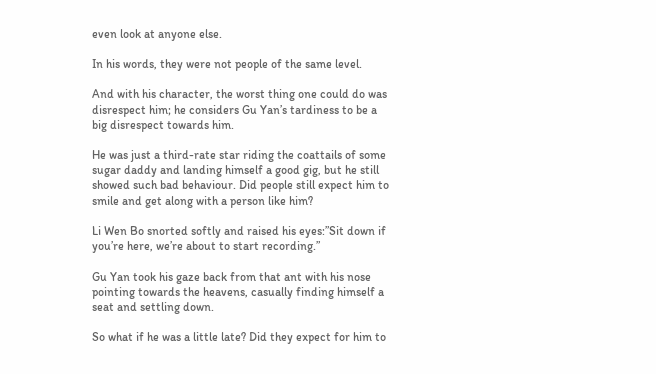even look at anyone else.

In his words, they were not people of the same level.

And with his character, the worst thing one could do was disrespect him; he considers Gu Yan’s tardiness to be a big disrespect towards him.

He was just a third-rate star riding the coattails of some sugar daddy and landing himself a good gig, but he still showed such bad behaviour. Did people still expect him to smile and get along with a person like him?

Li Wen Bo snorted softly and raised his eyes:”Sit down if you’re here, we’re about to start recording.”

Gu Yan took his gaze back from that ant with his nose pointing towards the heavens, casually finding himself a seat and settling down.

So what if he was a little late? Did they expect for him to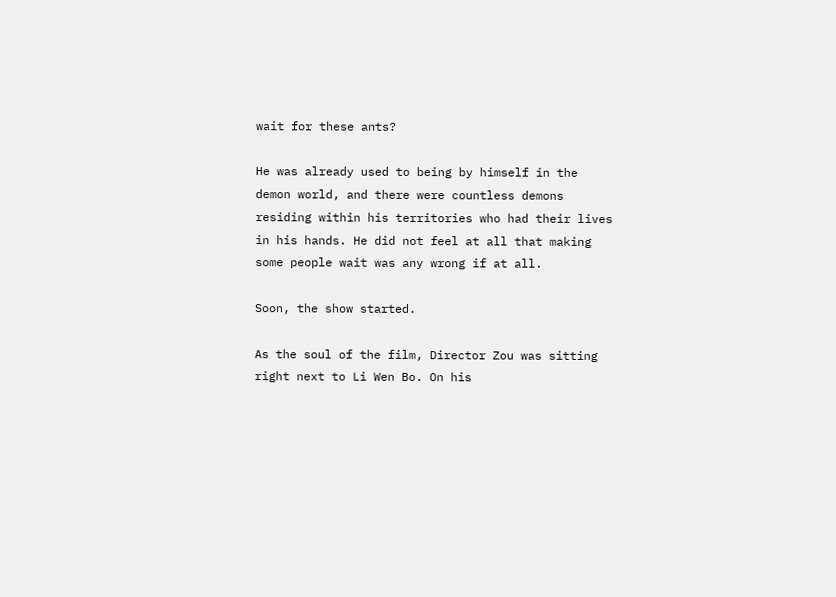wait for these ants?

He was already used to being by himself in the demon world, and there were countless demons residing within his territories who had their lives in his hands. He did not feel at all that making some people wait was any wrong if at all.

Soon, the show started.

As the soul of the film, Director Zou was sitting right next to Li Wen Bo. On his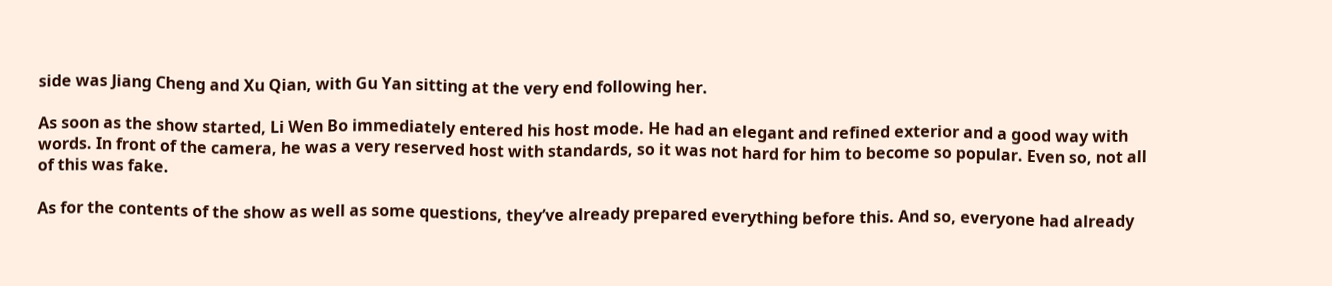side was Jiang Cheng and Xu Qian, with Gu Yan sitting at the very end following her.

As soon as the show started, Li Wen Bo immediately entered his host mode. He had an elegant and refined exterior and a good way with words. In front of the camera, he was a very reserved host with standards, so it was not hard for him to become so popular. Even so, not all of this was fake.

As for the contents of the show as well as some questions, they’ve already prepared everything before this. And so, everyone had already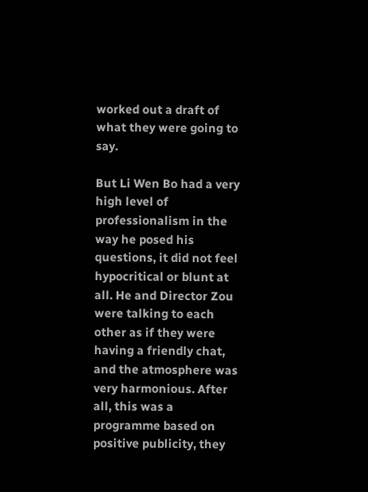worked out a draft of what they were going to say.

But Li Wen Bo had a very high level of professionalism in the way he posed his questions, it did not feel hypocritical or blunt at all. He and Director Zou were talking to each other as if they were having a friendly chat, and the atmosphere was very harmonious. After all, this was a programme based on positive publicity, they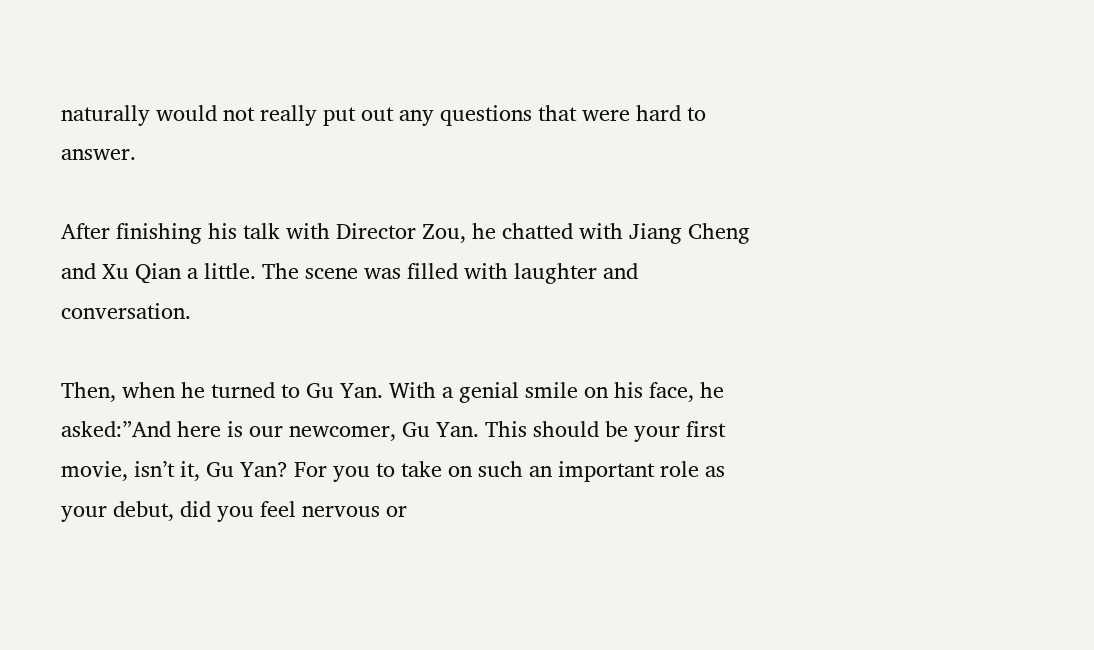naturally would not really put out any questions that were hard to answer.

After finishing his talk with Director Zou, he chatted with Jiang Cheng and Xu Qian a little. The scene was filled with laughter and conversation.

Then, when he turned to Gu Yan. With a genial smile on his face, he asked:”And here is our newcomer, Gu Yan. This should be your first movie, isn’t it, Gu Yan? For you to take on such an important role as your debut, did you feel nervous or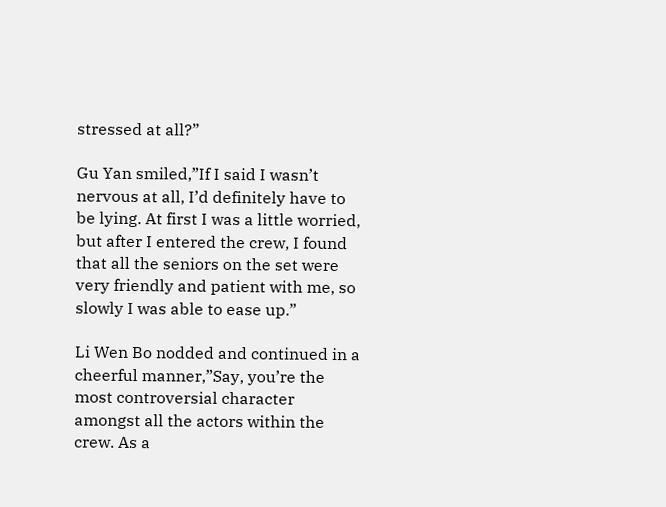stressed at all?”

Gu Yan smiled,”If I said I wasn’t nervous at all, I’d definitely have to be lying. At first I was a little worried, but after I entered the crew, I found that all the seniors on the set were very friendly and patient with me, so slowly I was able to ease up.”

Li Wen Bo nodded and continued in a cheerful manner,”Say, you’re the most controversial character amongst all the actors within the crew. As a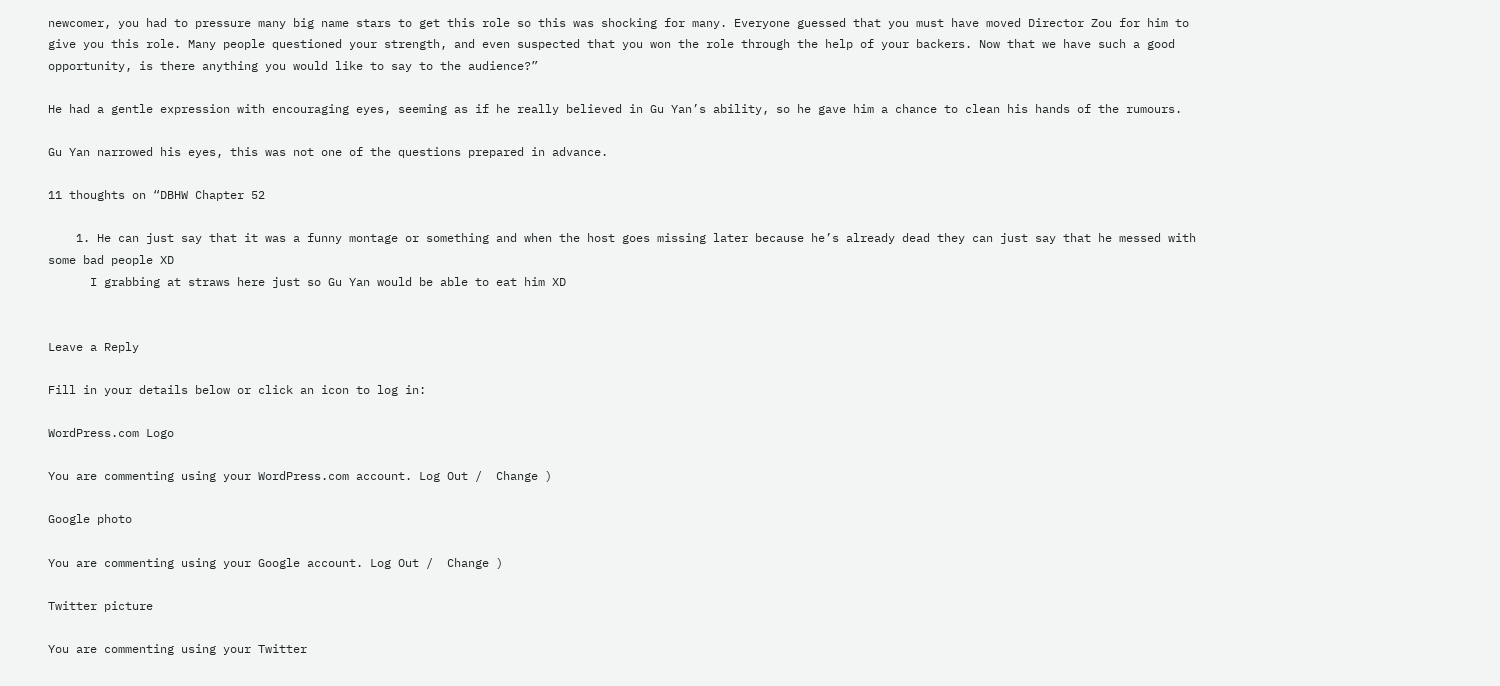newcomer, you had to pressure many big name stars to get this role so this was shocking for many. Everyone guessed that you must have moved Director Zou for him to give you this role. Many people questioned your strength, and even suspected that you won the role through the help of your backers. Now that we have such a good opportunity, is there anything you would like to say to the audience?”

He had a gentle expression with encouraging eyes, seeming as if he really believed in Gu Yan’s ability, so he gave him a chance to clean his hands of the rumours.

Gu Yan narrowed his eyes, this was not one of the questions prepared in advance.

11 thoughts on “DBHW Chapter 52

    1. He can just say that it was a funny montage or something and when the host goes missing later because he’s already dead they can just say that he messed with some bad people XD
      I grabbing at straws here just so Gu Yan would be able to eat him XD


Leave a Reply

Fill in your details below or click an icon to log in:

WordPress.com Logo

You are commenting using your WordPress.com account. Log Out /  Change )

Google photo

You are commenting using your Google account. Log Out /  Change )

Twitter picture

You are commenting using your Twitter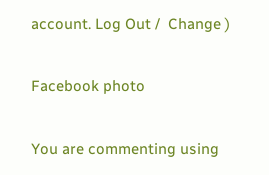account. Log Out /  Change )

Facebook photo

You are commenting using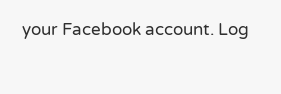your Facebook account. Log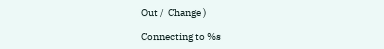Out /  Change )

Connecting to %s